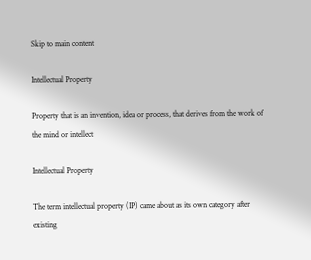Skip to main content

Intellectual Property

Property that is an invention, idea or process, that derives from the work of the mind or intellect

Intellectual Property

The term intellectual property (IP) came about as its own category after existing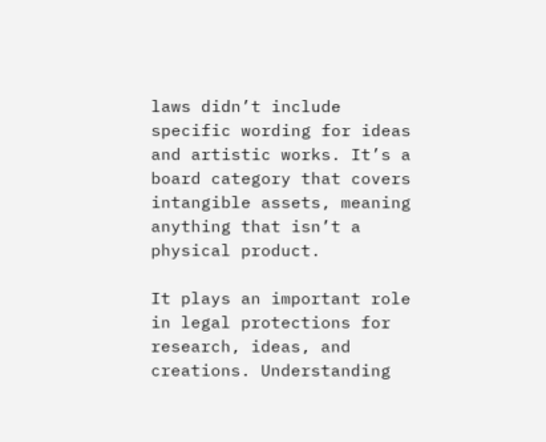laws didn’t include specific wording for ideas and artistic works. It’s a board category that covers intangible assets, meaning anything that isn’t a physical product.

It plays an important role in legal protections for research, ideas, and creations. Understanding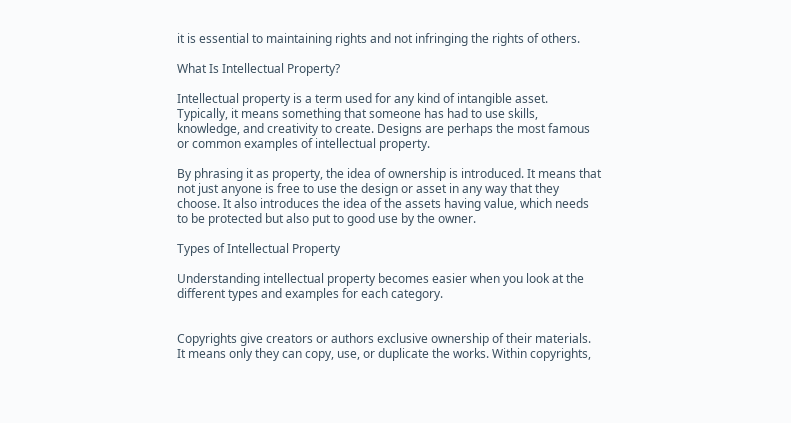it is essential to maintaining rights and not infringing the rights of others.

What Is Intellectual Property?

Intellectual property is a term used for any kind of intangible asset. Typically, it means something that someone has had to use skills, knowledge, and creativity to create. Designs are perhaps the most famous or common examples of intellectual property.

By phrasing it as property, the idea of ownership is introduced. It means that not just anyone is free to use the design or asset in any way that they choose. It also introduces the idea of the assets having value, which needs to be protected but also put to good use by the owner.

Types of Intellectual Property

Understanding intellectual property becomes easier when you look at the different types and examples for each category.


Copyrights give creators or authors exclusive ownership of their materials. It means only they can copy, use, or duplicate the works. Within copyrights,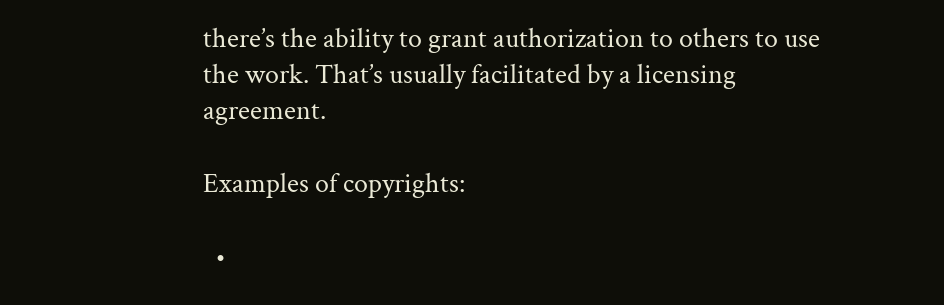there’s the ability to grant authorization to others to use the work. That’s usually facilitated by a licensing agreement.

Examples of copyrights:

  •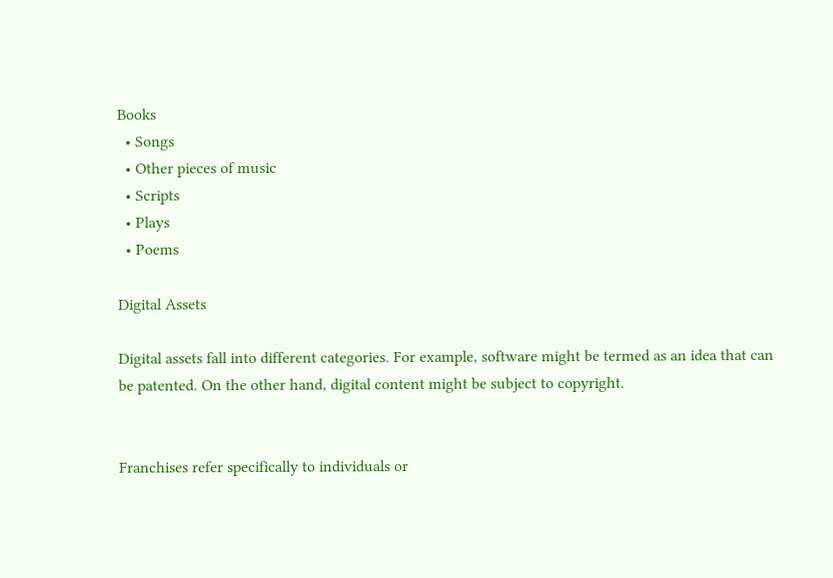Books
  • Songs
  • Other pieces of music
  • Scripts
  • Plays
  • Poems

Digital Assets

Digital assets fall into different categories. For example, software might be termed as an idea that can be patented. On the other hand, digital content might be subject to copyright.


Franchises refer specifically to individuals or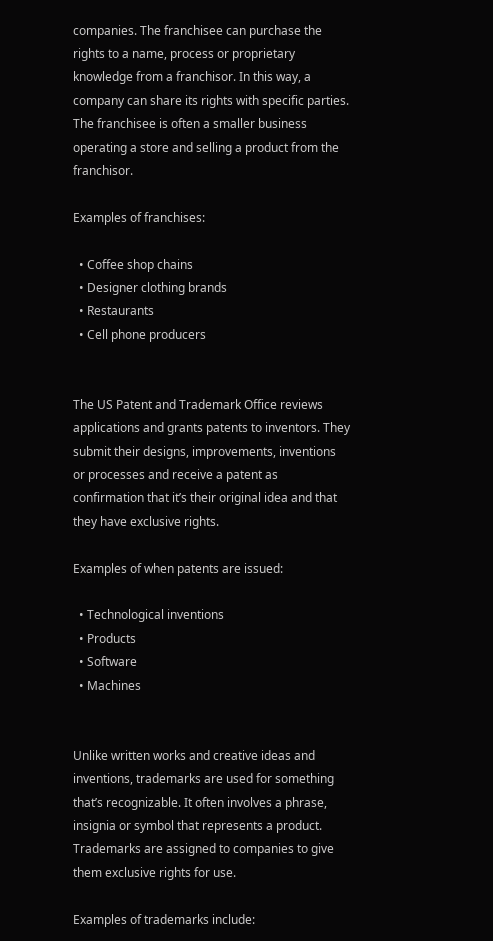companies. The franchisee can purchase the rights to a name, process or proprietary knowledge from a franchisor. In this way, a company can share its rights with specific parties. The franchisee is often a smaller business operating a store and selling a product from the franchisor.

Examples of franchises:

  • Coffee shop chains
  • Designer clothing brands
  • Restaurants
  • Cell phone producers


The US Patent and Trademark Office reviews applications and grants patents to inventors. They submit their designs, improvements, inventions or processes and receive a patent as confirmation that it’s their original idea and that they have exclusive rights.

Examples of when patents are issued:

  • Technological inventions
  • Products
  • Software
  • Machines


Unlike written works and creative ideas and inventions, trademarks are used for something that’s recognizable. It often involves a phrase, insignia or symbol that represents a product. Trademarks are assigned to companies to give them exclusive rights for use.

Examples of trademarks include: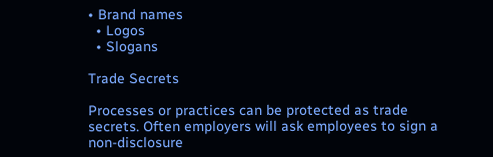• Brand names
  • Logos
  • Slogans

Trade Secrets

Processes or practices can be protected as trade secrets. Often employers will ask employees to sign a non-disclosure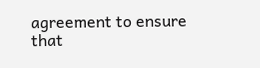agreement to ensure that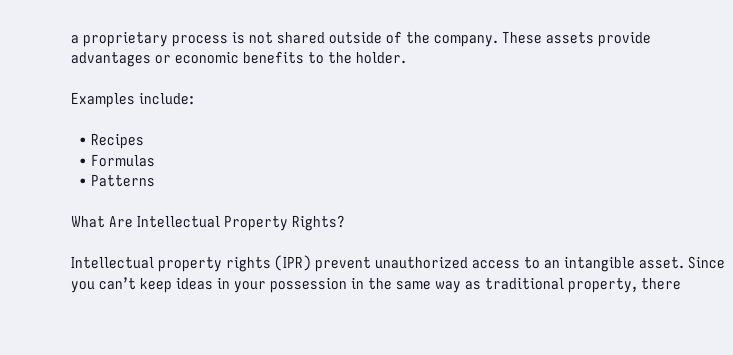a proprietary process is not shared outside of the company. These assets provide advantages or economic benefits to the holder.

Examples include:

  • Recipes
  • Formulas
  • Patterns

What Are Intellectual Property Rights?

Intellectual property rights (IPR) prevent unauthorized access to an intangible asset. Since you can’t keep ideas in your possession in the same way as traditional property, there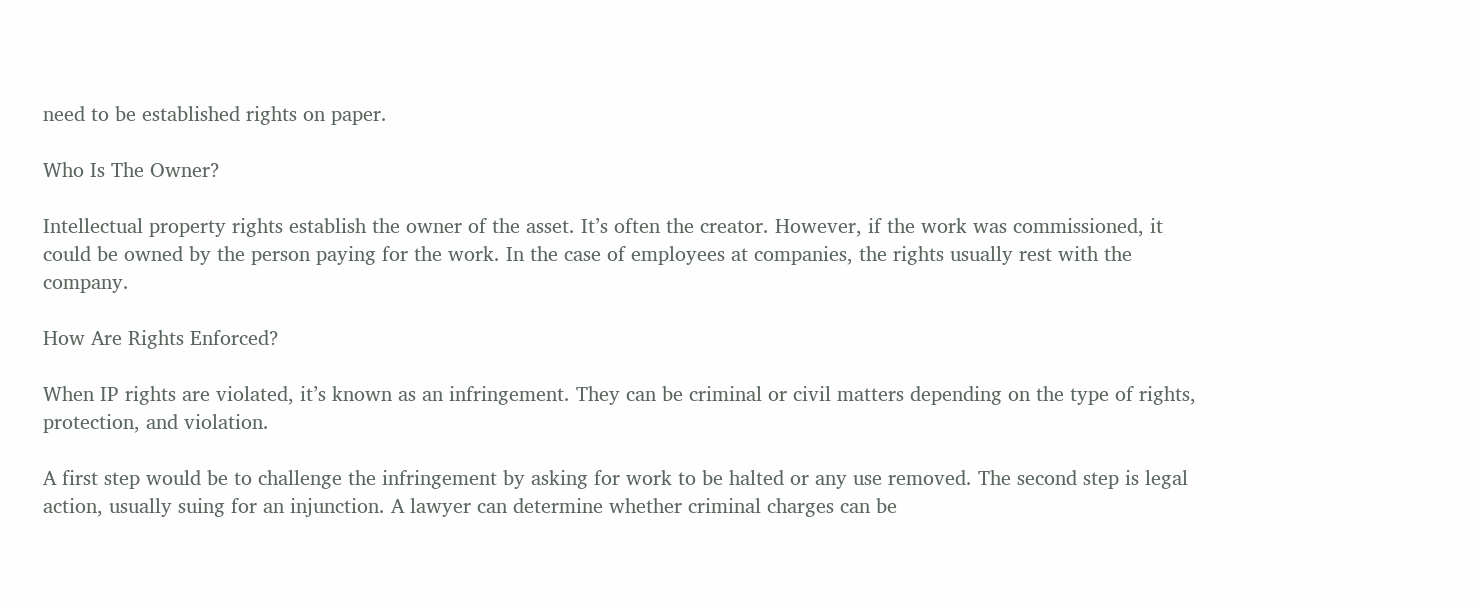need to be established rights on paper.

Who Is The Owner?

Intellectual property rights establish the owner of the asset. It’s often the creator. However, if the work was commissioned, it could be owned by the person paying for the work. In the case of employees at companies, the rights usually rest with the company.

How Are Rights Enforced?

When IP rights are violated, it’s known as an infringement. They can be criminal or civil matters depending on the type of rights, protection, and violation.

A first step would be to challenge the infringement by asking for work to be halted or any use removed. The second step is legal action, usually suing for an injunction. A lawyer can determine whether criminal charges can be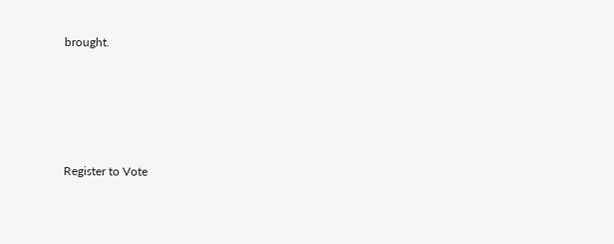brought.





Register to Vote